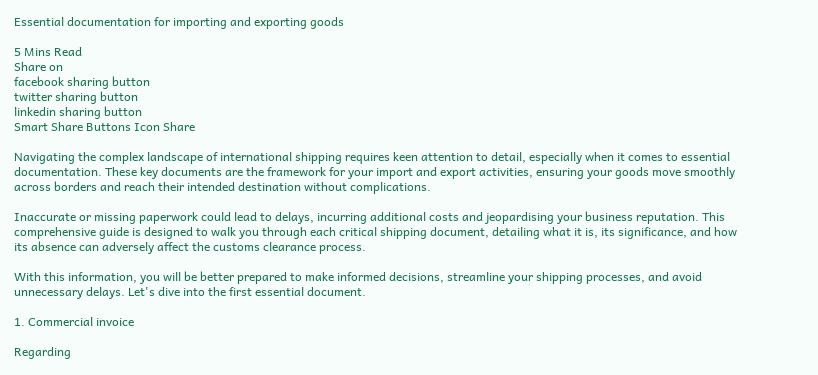Essential documentation for importing and exporting goods

5 Mins Read
Share on
facebook sharing button
twitter sharing button
linkedin sharing button
Smart Share Buttons Icon Share

Navigating the complex landscape of international shipping requires keen attention to detail, especially when it comes to essential documentation. These key documents are the framework for your import and export activities, ensuring your goods move smoothly across borders and reach their intended destination without complications.

Inaccurate or missing paperwork could lead to delays, incurring additional costs and jeopardising your business reputation. This comprehensive guide is designed to walk you through each critical shipping document, detailing what it is, its significance, and how its absence can adversely affect the customs clearance process.

With this information, you will be better prepared to make informed decisions, streamline your shipping processes, and avoid unnecessary delays. Let's dive into the first essential document.

1. Commercial invoice

Regarding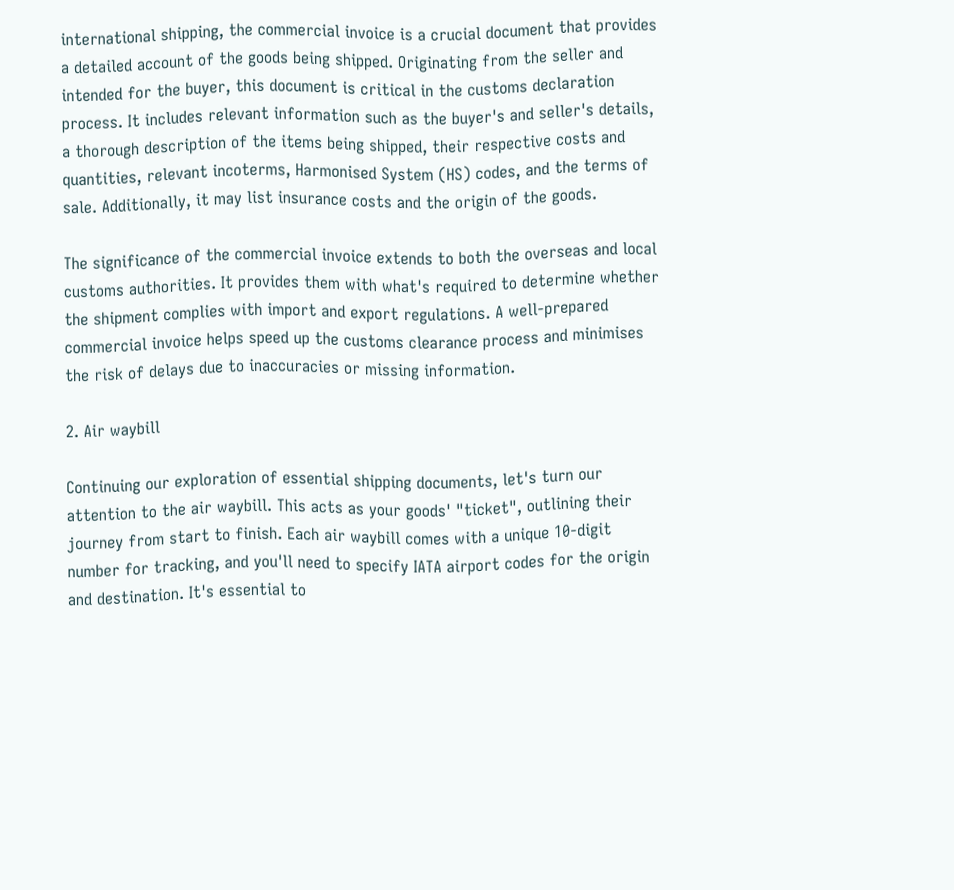international shipping, the commercial invoice is a crucial document that provides a detailed account of the goods being shipped. Originating from the seller and intended for the buyer, this document is critical in the customs declaration process. It includes relevant information such as the buyer's and seller's details, a thorough description of the items being shipped, their respective costs and quantities, relevant incoterms, Harmonised System (HS) codes, and the terms of sale. Additionally, it may list insurance costs and the origin of the goods.

The significance of the commercial invoice extends to both the overseas and local customs authorities. It provides them with what's required to determine whether the shipment complies with import and export regulations. A well-prepared commercial invoice helps speed up the customs clearance process and minimises the risk of delays due to inaccuracies or missing information.

2. Air waybill

Continuing our exploration of essential shipping documents, let's turn our attention to the air waybill. This acts as your goods' "ticket", outlining their journey from start to finish. Each air waybill comes with a unique 10-digit number for tracking, and you'll need to specify IATA airport codes for the origin and destination. It's essential to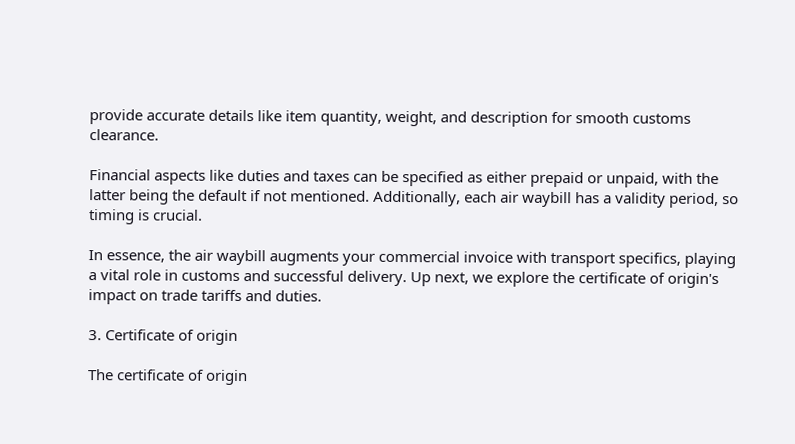provide accurate details like item quantity, weight, and description for smooth customs clearance.

Financial aspects like duties and taxes can be specified as either prepaid or unpaid, with the latter being the default if not mentioned. Additionally, each air waybill has a validity period, so timing is crucial.

In essence, the air waybill augments your commercial invoice with transport specifics, playing a vital role in customs and successful delivery. Up next, we explore the certificate of origin's impact on trade tariffs and duties.

3. Certificate of origin

The certificate of origin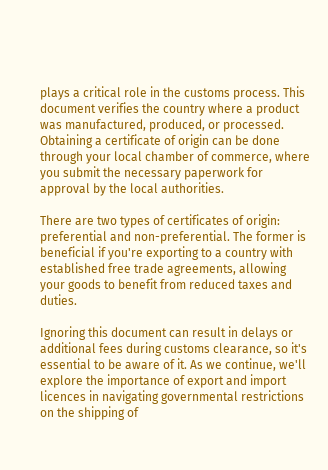plays a critical role in the customs process. This document verifies the country where a product was manufactured, produced, or processed. Obtaining a certificate of origin can be done through your local chamber of commerce, where you submit the necessary paperwork for approval by the local authorities.

There are two types of certificates of origin: preferential and non-preferential. The former is beneficial if you're exporting to a country with established free trade agreements, allowing your goods to benefit from reduced taxes and duties.

Ignoring this document can result in delays or additional fees during customs clearance, so it's essential to be aware of it. As we continue, we'll explore the importance of export and import licences in navigating governmental restrictions on the shipping of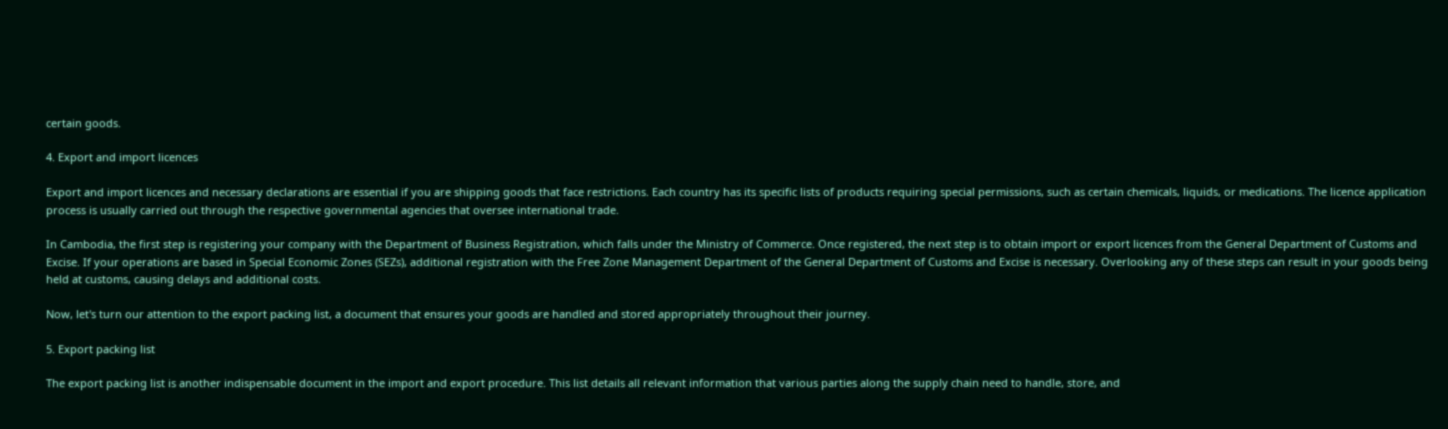certain goods.

4. Export and import licences

Export and import licences and necessary declarations are essential if you are shipping goods that face restrictions. Each country has its specific lists of products requiring special permissions, such as certain chemicals, liquids, or medications. The licence application process is usually carried out through the respective governmental agencies that oversee international trade.

In Cambodia, the first step is registering your company with the Department of Business Registration, which falls under the Ministry of Commerce. Once registered, the next step is to obtain import or export licences from the General Department of Customs and Excise. If your operations are based in Special Economic Zones (SEZs), additional registration with the Free Zone Management Department of the General Department of Customs and Excise is necessary. Overlooking any of these steps can result in your goods being held at customs, causing delays and additional costs.

Now, let's turn our attention to the export packing list, a document that ensures your goods are handled and stored appropriately throughout their journey.

5. Export packing list

The export packing list is another indispensable document in the import and export procedure. This list details all relevant information that various parties along the supply chain need to handle, store, and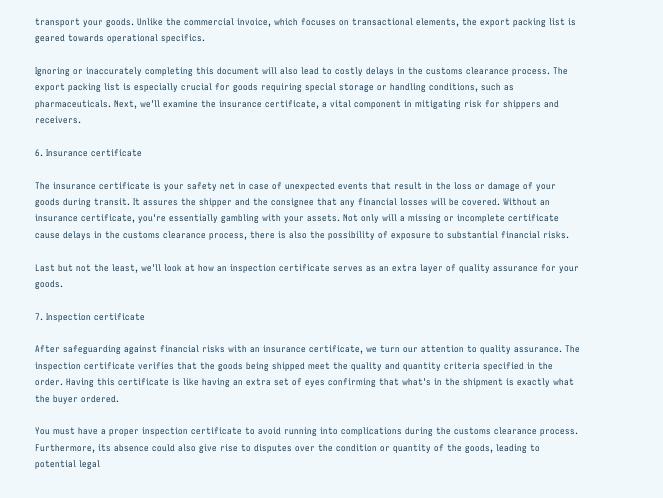transport your goods. Unlike the commercial invoice, which focuses on transactional elements, the export packing list is geared towards operational specifics.

Ignoring or inaccurately completing this document will also lead to costly delays in the customs clearance process. The export packing list is especially crucial for goods requiring special storage or handling conditions, such as pharmaceuticals. Next, we'll examine the insurance certificate, a vital component in mitigating risk for shippers and receivers.

6. Insurance certificate

The insurance certificate is your safety net in case of unexpected events that result in the loss or damage of your goods during transit. It assures the shipper and the consignee that any financial losses will be covered. Without an insurance certificate, you're essentially gambling with your assets. Not only will a missing or incomplete certificate cause delays in the customs clearance process, there is also the possibility of exposure to substantial financial risks.

Last but not the least, we'll look at how an inspection certificate serves as an extra layer of quality assurance for your goods.

7. Inspection certificate

After safeguarding against financial risks with an insurance certificate, we turn our attention to quality assurance. The inspection certificate verifies that the goods being shipped meet the quality and quantity criteria specified in the order. Having this certificate is like having an extra set of eyes confirming that what's in the shipment is exactly what the buyer ordered.

You must have a proper inspection certificate to avoid running into complications during the customs clearance process. Furthermore, its absence could also give rise to disputes over the condition or quantity of the goods, leading to potential legal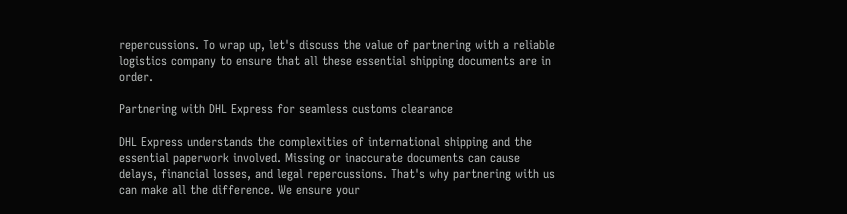repercussions. To wrap up, let's discuss the value of partnering with a reliable logistics company to ensure that all these essential shipping documents are in order.

Partnering with DHL Express for seamless customs clearance

DHL Express understands the complexities of international shipping and the essential paperwork involved. Missing or inaccurate documents can cause delays, financial losses, and legal repercussions. That's why partnering with us can make all the difference. We ensure your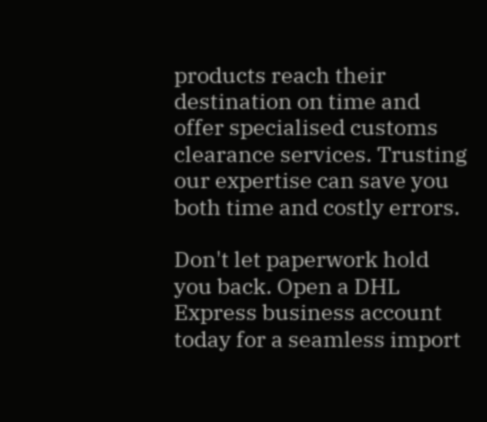products reach their destination on time and offer specialised customs clearance services. Trusting our expertise can save you both time and costly errors.

Don't let paperwork hold you back. Open a DHL Express business account today for a seamless import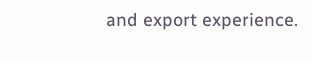and export experience.